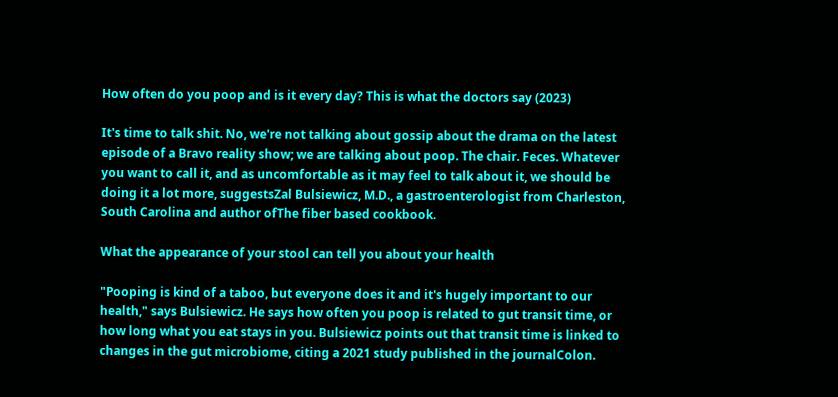How often do you poop and is it every day? This is what the doctors say (2023)

It's time to talk shit. No, we're not talking about gossip about the drama on the latest episode of a Bravo reality show; we are talking about poop. The chair. Feces. Whatever you want to call it, and as uncomfortable as it may feel to talk about it, we should be doing it a lot more, suggestsZal Bulsiewicz, M.D., a gastroenterologist from Charleston, South Carolina and author ofThe fiber based cookbook.

What the appearance of your stool can tell you about your health

"Pooping is kind of a taboo, but everyone does it and it's hugely important to our health," says Bulsiewicz. He says how often you poop is related to gut transit time, or how long what you eat stays in you. Bulsiewicz points out that transit time is linked to changes in the gut microbiome, citing a 2021 study published in the journalColon.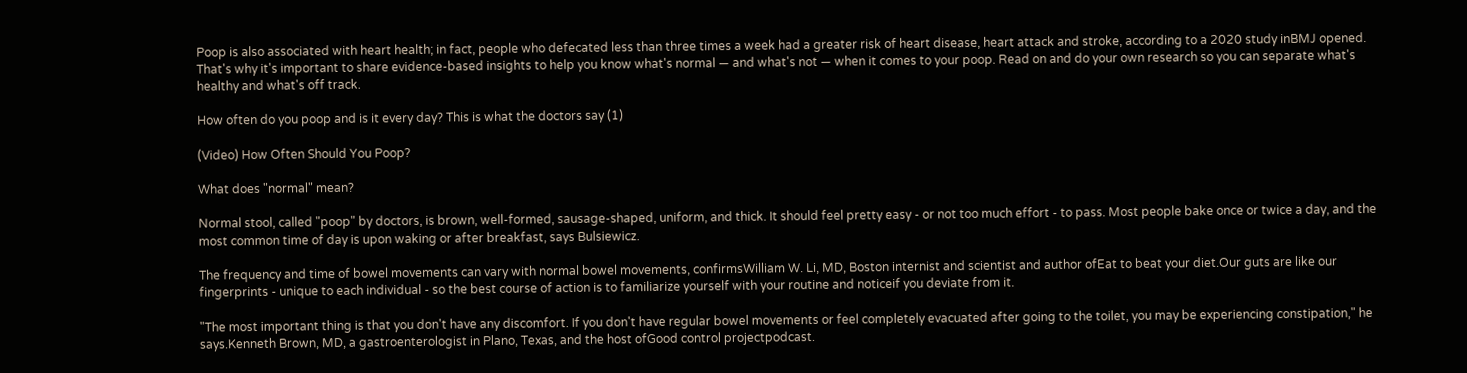Poop is also associated with heart health; in fact, people who defecated less than three times a week had a greater risk of heart disease, heart attack and stroke, according to a 2020 study inBMJ opened. That's why it's important to share evidence-based insights to help you know what's normal — and what's not — when it comes to your poop. Read on and do your own research so you can separate what's healthy and what's off track.

How often do you poop and is it every day? This is what the doctors say (1)

(Video) How Often Should You Poop?

What does "normal" mean?

Normal stool, called "poop" by doctors, is brown, well-formed, sausage-shaped, uniform, and thick. It should feel pretty easy - or not too much effort - to pass. Most people bake once or twice a day, and the most common time of day is upon waking or after breakfast, says Bulsiewicz.

The frequency and time of bowel movements can vary with normal bowel movements, confirmsWilliam W. Li, MD, Boston internist and scientist and author ofEat to beat your diet.Our guts are like our fingerprints - unique to each individual - so the best course of action is to familiarize yourself with your routine and noticeif you deviate from it.

"The most important thing is that you don't have any discomfort. If you don't have regular bowel movements or feel completely evacuated after going to the toilet, you may be experiencing constipation," he says.Kenneth Brown, MD, a gastroenterologist in Plano, Texas, and the host ofGood control projectpodcast.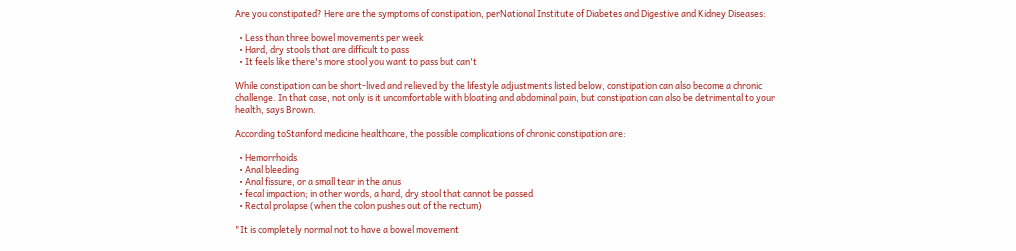Are you constipated? Here are the symptoms of constipation, perNational Institute of Diabetes and Digestive and Kidney Diseases:

  • Less than three bowel movements per week
  • Hard, dry stools that are difficult to pass
  • It feels like there's more stool you want to pass but can't

While constipation can be short-lived and relieved by the lifestyle adjustments listed below, constipation can also become a chronic challenge. In that case, not only is it uncomfortable with bloating and abdominal pain, but constipation can also be detrimental to your health, says Brown.

According toStanford medicine healthcare, the possible complications of chronic constipation are:

  • Hemorrhoids
  • Anal bleeding
  • Anal fissure, or a small tear in the anus
  • fecal impaction; in other words, a hard, dry stool that cannot be passed
  • Rectal prolapse (when the colon pushes out of the rectum)

"It is completely normal not to have a bowel movement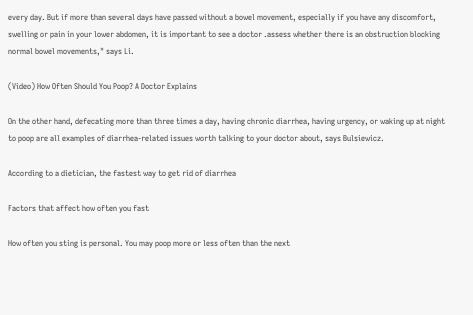every day. But if more than several days have passed without a bowel movement, especially if you have any discomfort, swelling or pain in your lower abdomen, it is important to see a doctor .assess whether there is an obstruction blocking normal bowel movements," says Li.

(Video) How Often Should You Poop? A Doctor Explains

On the other hand, defecating more than three times a day, having chronic diarrhea, having urgency, or waking up at night to poop are all examples of diarrhea-related issues worth talking to your doctor about, says Bulsiewicz.

According to a dietician, the fastest way to get rid of diarrhea

Factors that affect how often you fast

How often you sting is personal. You may poop more or less often than the next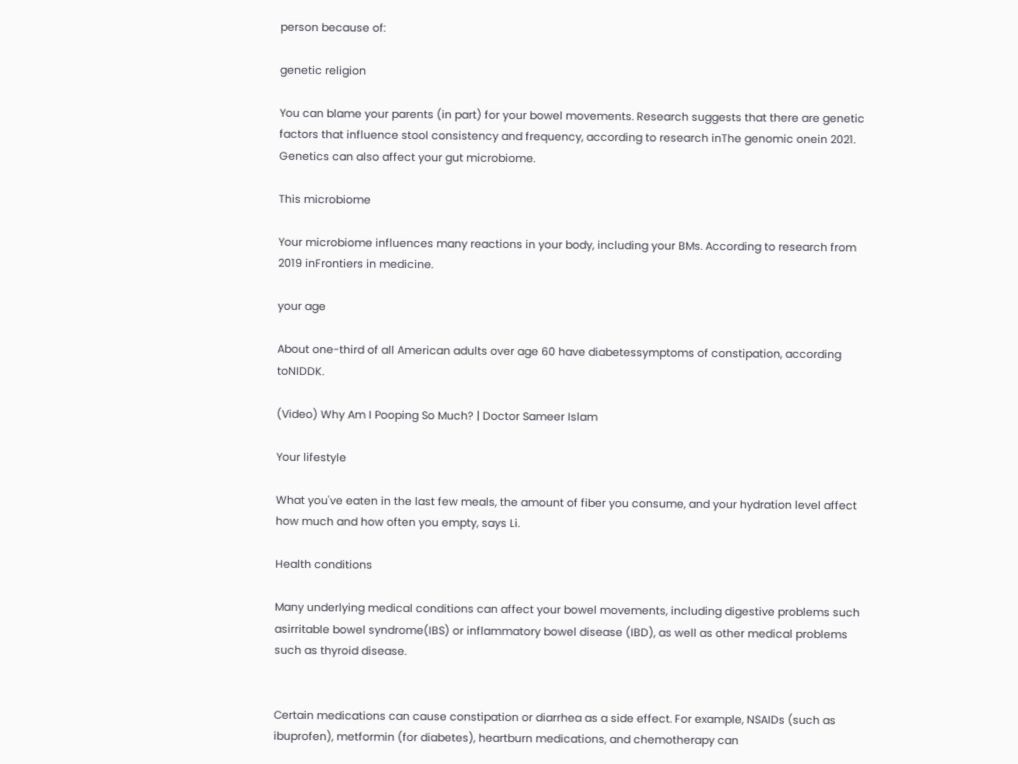person because of:

genetic religion

You can blame your parents (in part) for your bowel movements. Research suggests that there are genetic factors that influence stool consistency and frequency, according to research inThe genomic onein 2021. Genetics can also affect your gut microbiome.

This microbiome

Your microbiome influences many reactions in your body, including your BMs. According to research from 2019 inFrontiers in medicine.

your age

About one-third of all American adults over age 60 have diabetessymptoms of constipation, according toNIDDK.

(Video) Why Am I Pooping So Much? | Doctor Sameer Islam

Your lifestyle

What you've eaten in the last few meals, the amount of fiber you consume, and your hydration level affect how much and how often you empty, says Li.

Health conditions

Many underlying medical conditions can affect your bowel movements, including digestive problems such asirritable bowel syndrome(IBS) or inflammatory bowel disease (IBD), as well as other medical problems such as thyroid disease.


Certain medications can cause constipation or diarrhea as a side effect. For example, NSAIDs (such as ibuprofen), metformin (for diabetes), heartburn medications, and chemotherapy can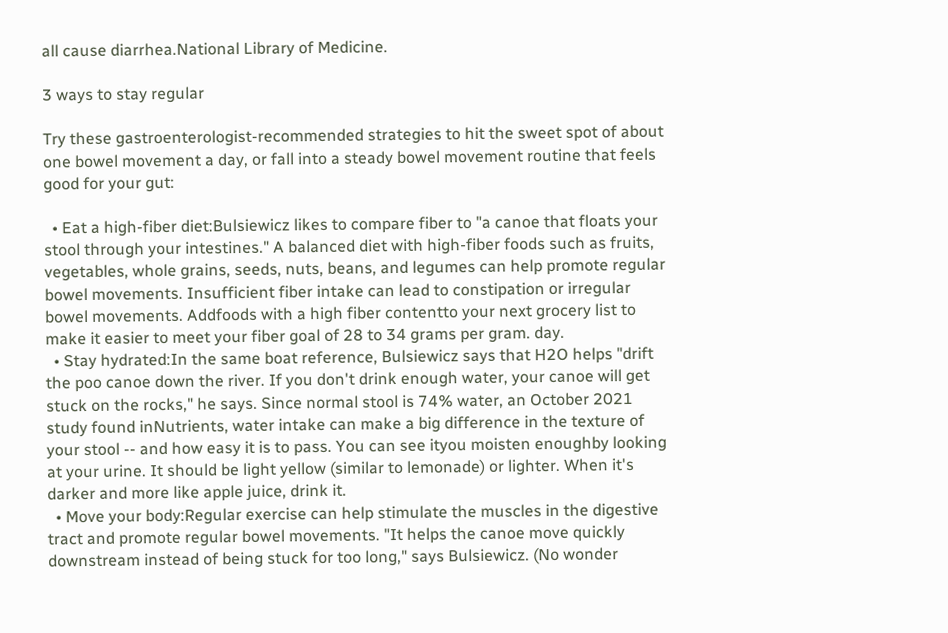all cause diarrhea.National Library of Medicine.

3 ways to stay regular

Try these gastroenterologist-recommended strategies to hit the sweet spot of about one bowel movement a day, or fall into a steady bowel movement routine that feels good for your gut:

  • Eat a high-fiber diet:Bulsiewicz likes to compare fiber to "a canoe that floats your stool through your intestines." A balanced diet with high-fiber foods such as fruits, vegetables, whole grains, seeds, nuts, beans, and legumes can help promote regular bowel movements. Insufficient fiber intake can lead to constipation or irregular bowel movements. Addfoods with a high fiber contentto your next grocery list to make it easier to meet your fiber goal of 28 to 34 grams per gram. day.
  • Stay hydrated:In the same boat reference, Bulsiewicz says that H2O helps "drift the poo canoe down the river. If you don't drink enough water, your canoe will get stuck on the rocks," he says. Since normal stool is 74% water, an October 2021 study found inNutrients, water intake can make a big difference in the texture of your stool -- and how easy it is to pass. You can see ityou moisten enoughby looking at your urine. It should be light yellow (similar to lemonade) or lighter. When it's darker and more like apple juice, drink it.
  • Move your body:Regular exercise can help stimulate the muscles in the digestive tract and promote regular bowel movements. "It helps the canoe move quickly downstream instead of being stuck for too long," says Bulsiewicz. (No wonder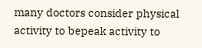many doctors consider physical activity to bepeak activity to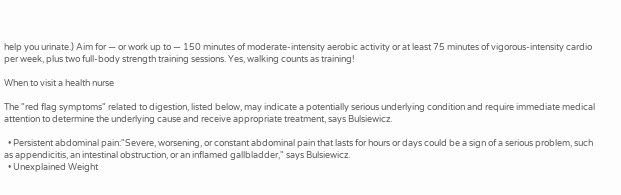help you urinate.) Aim for — or work up to — 150 minutes of moderate-intensity aerobic activity or at least 75 minutes of vigorous-intensity cardio per week, plus two full-body strength training sessions. Yes, walking counts as training!

When to visit a health nurse

The "red flag symptoms" related to digestion, listed below, may indicate a potentially serious underlying condition and require immediate medical attention to determine the underlying cause and receive appropriate treatment, says Bulsiewicz.

  • Persistent abdominal pain:"Severe, worsening, or constant abdominal pain that lasts for hours or days could be a sign of a serious problem, such as appendicitis, an intestinal obstruction, or an inflamed gallbladder," says Bulsiewicz.
  • Unexplained Weight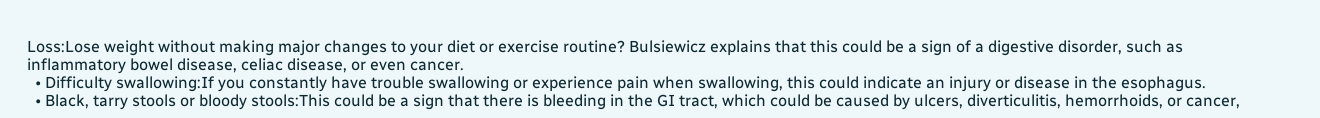Loss:Lose weight without making major changes to your diet or exercise routine? Bulsiewicz explains that this could be a sign of a digestive disorder, such as inflammatory bowel disease, celiac disease, or even cancer.
  • Difficulty swallowing:If you constantly have trouble swallowing or experience pain when swallowing, this could indicate an injury or disease in the esophagus.
  • Black, tarry stools or bloody stools:This could be a sign that there is bleeding in the GI tract, which could be caused by ulcers, diverticulitis, hemorrhoids, or cancer,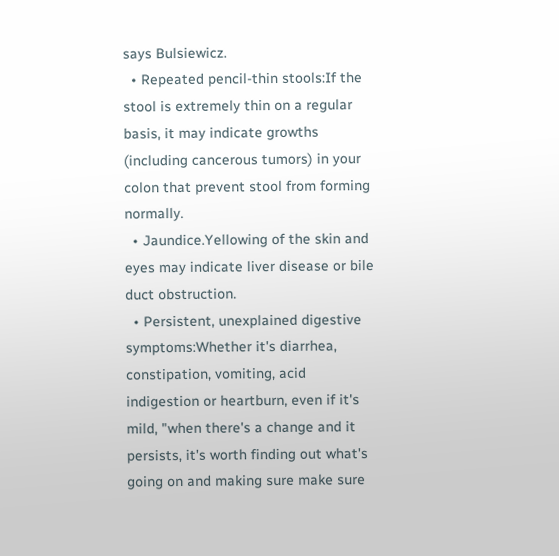says Bulsiewicz.
  • Repeated pencil-thin stools:If the stool is extremely thin on a regular basis, it may indicate growths (including cancerous tumors) in your colon that prevent stool from forming normally.
  • Jaundice.Yellowing of the skin and eyes may indicate liver disease or bile duct obstruction.
  • Persistent, unexplained digestive symptoms:Whether it's diarrhea, constipation, vomiting, acid indigestion or heartburn, even if it's mild, "when there's a change and it persists, it's worth finding out what's going on and making sure make sure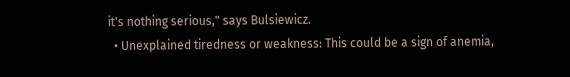it's nothing serious," says Bulsiewicz.
  • Unexplained tiredness or weakness: This could be a sign of anemia,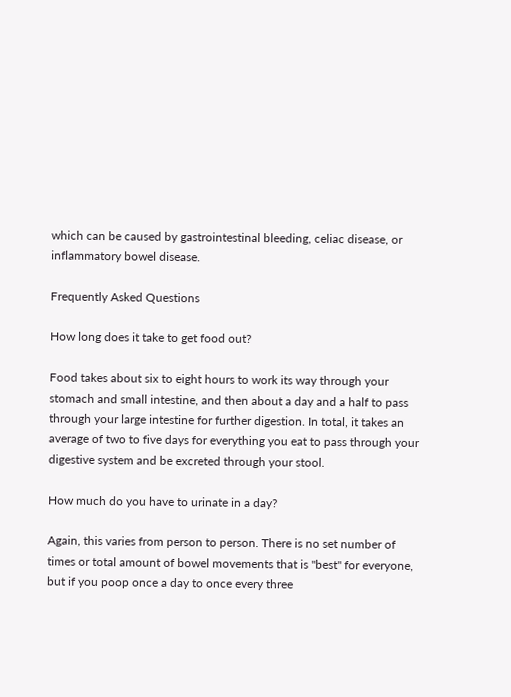which can be caused by gastrointestinal bleeding, celiac disease, or inflammatory bowel disease.

Frequently Asked Questions

How long does it take to get food out?

Food takes about six to eight hours to work its way through your stomach and small intestine, and then about a day and a half to pass through your large intestine for further digestion. In total, it takes an average of two to five days for everything you eat to pass through your digestive system and be excreted through your stool.

How much do you have to urinate in a day?

Again, this varies from person to person. There is no set number of times or total amount of bowel movements that is "best" for everyone, but if you poop once a day to once every three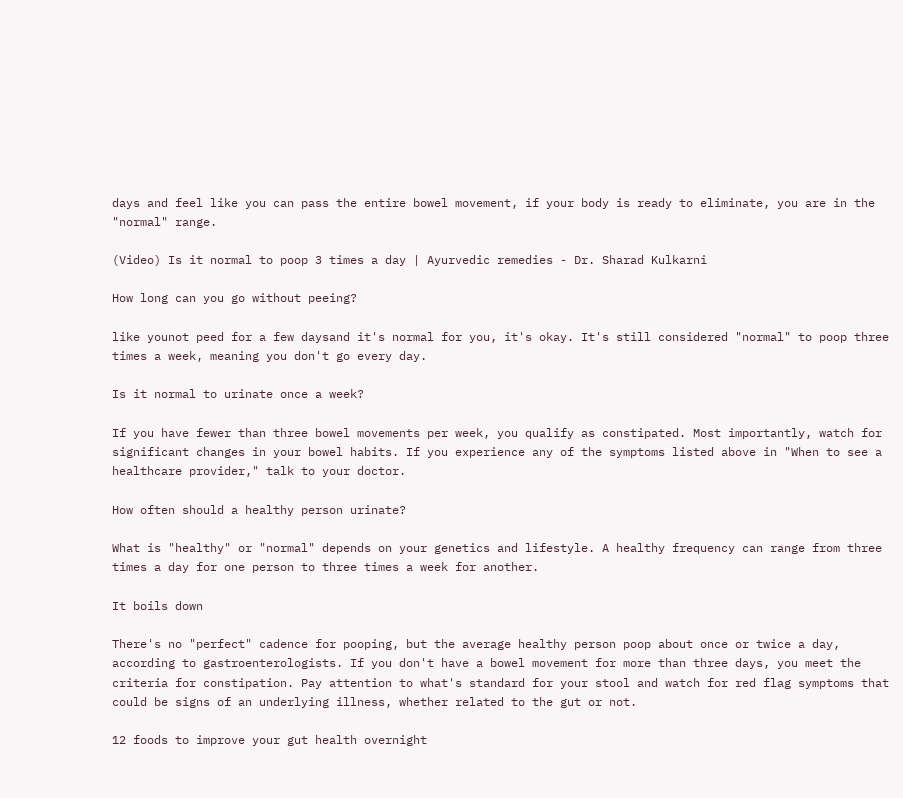days and feel like you can pass the entire bowel movement, if your body is ready to eliminate, you are in the "normal" range.

(Video) Is it normal to poop 3 times a day | Ayurvedic remedies - Dr. Sharad Kulkarni

How long can you go without peeing?

like younot peed for a few daysand it's normal for you, it's okay. It's still considered "normal" to poop three times a week, meaning you don't go every day.

Is it normal to urinate once a week?

If you have fewer than three bowel movements per week, you qualify as constipated. Most importantly, watch for significant changes in your bowel habits. If you experience any of the symptoms listed above in "When to see a healthcare provider," talk to your doctor.

How often should a healthy person urinate?

What is "healthy" or "normal" depends on your genetics and lifestyle. A healthy frequency can range from three times a day for one person to three times a week for another.

It boils down

There's no "perfect" cadence for pooping, but the average healthy person poop about once or twice a day, according to gastroenterologists. If you don't have a bowel movement for more than three days, you meet the criteria for constipation. Pay attention to what's standard for your stool and watch for red flag symptoms that could be signs of an underlying illness, whether related to the gut or not.

12 foods to improve your gut health overnight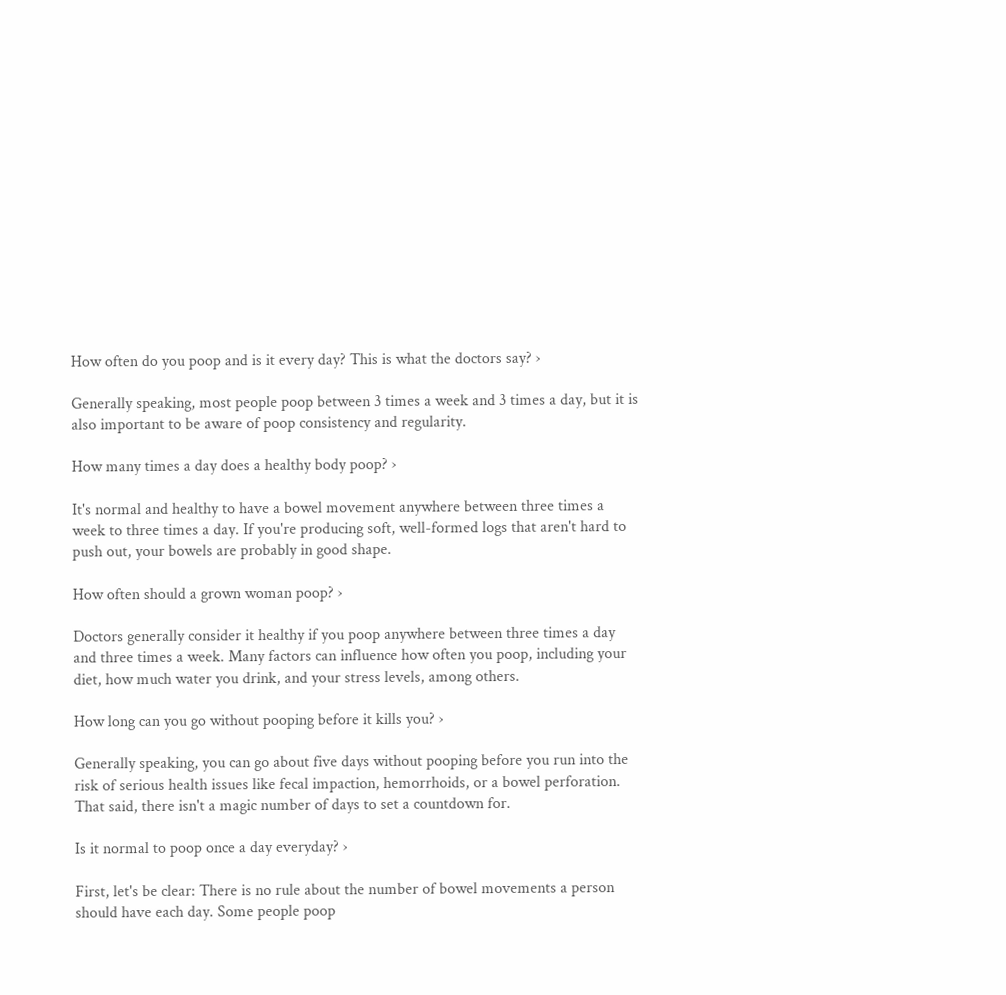How often do you poop and is it every day? This is what the doctors say? ›

Generally speaking, most people poop between 3 times a week and 3 times a day, but it is also important to be aware of poop consistency and regularity.

How many times a day does a healthy body poop? ›

It's normal and healthy to have a bowel movement anywhere between three times a week to three times a day. If you're producing soft, well-formed logs that aren't hard to push out, your bowels are probably in good shape.

How often should a grown woman poop? ›

Doctors generally consider it healthy if you poop anywhere between three times a day and three times a week. Many factors can influence how often you poop, including your diet, how much water you drink, and your stress levels, among others.

How long can you go without pooping before it kills you? ›

Generally speaking, you can go about five days without pooping before you run into the risk of serious health issues like fecal impaction, hemorrhoids, or a bowel perforation. That said, there isn't a magic number of days to set a countdown for.

Is it normal to poop once a day everyday? ›

First, let's be clear: There is no rule about the number of bowel movements a person should have each day. Some people poop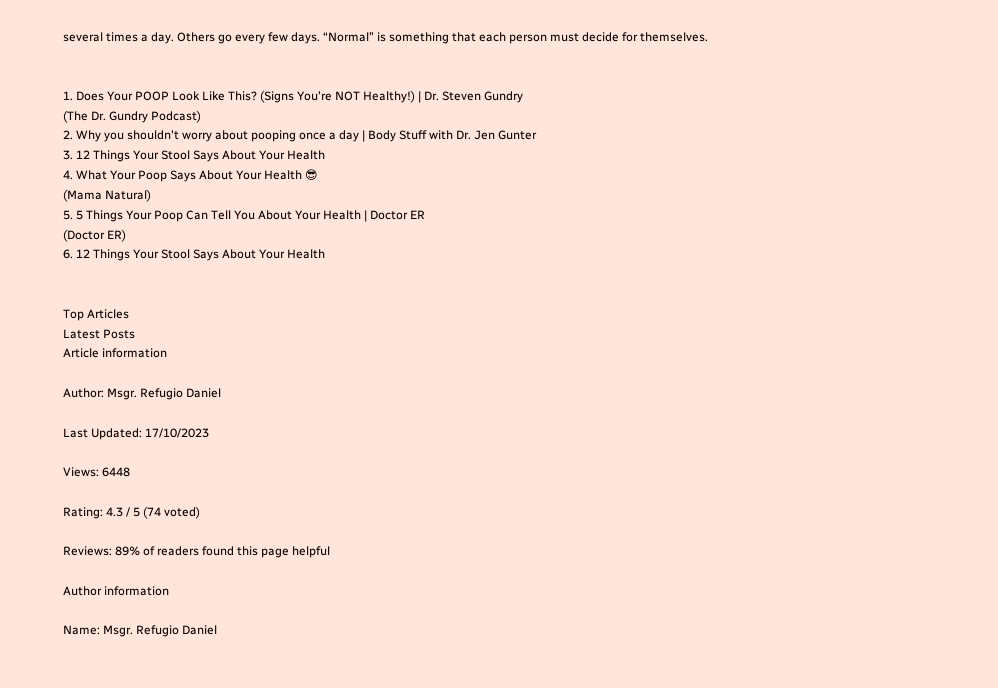several times a day. Others go every few days. “Normal” is something that each person must decide for themselves.


1. Does Your POOP Look Like This? (Signs You're NOT Healthy!) | Dr. Steven Gundry
(The Dr. Gundry Podcast)
2. Why you shouldn't worry about pooping once a day | Body Stuff with Dr. Jen Gunter
3. 12 Things Your Stool Says About Your Health
4. What Your Poop Says About Your Health 😎
(Mama Natural)
5. 5 Things Your Poop Can Tell You About Your Health | Doctor ER
(Doctor ER)
6. 12 Things Your Stool Says About Your Health


Top Articles
Latest Posts
Article information

Author: Msgr. Refugio Daniel

Last Updated: 17/10/2023

Views: 6448

Rating: 4.3 / 5 (74 voted)

Reviews: 89% of readers found this page helpful

Author information

Name: Msgr. Refugio Daniel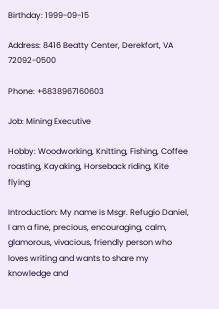Birthday: 1999-09-15

Address: 8416 Beatty Center, Derekfort, VA 72092-0500

Phone: +6838967160603

Job: Mining Executive

Hobby: Woodworking, Knitting, Fishing, Coffee roasting, Kayaking, Horseback riding, Kite flying

Introduction: My name is Msgr. Refugio Daniel, I am a fine, precious, encouraging, calm, glamorous, vivacious, friendly person who loves writing and wants to share my knowledge and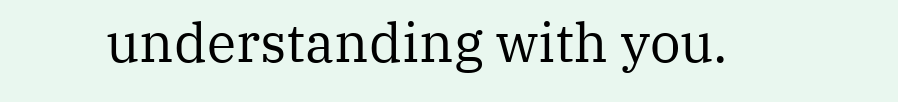understanding with you.